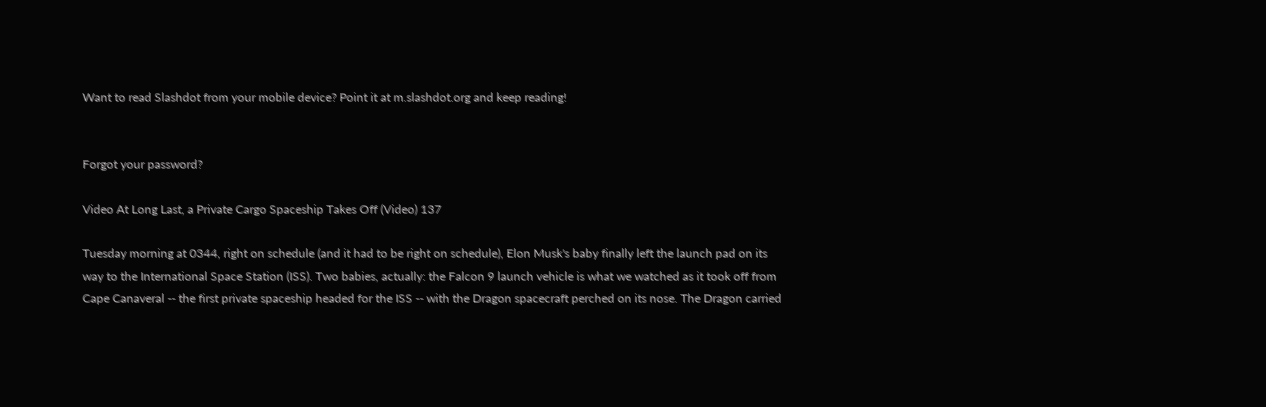Want to read Slashdot from your mobile device? Point it at m.slashdot.org and keep reading!


Forgot your password?

Video At Long Last, a Private Cargo Spaceship Takes Off (Video) 137

Tuesday morning at 0344, right on schedule (and it had to be right on schedule), Elon Musk's baby finally left the launch pad on its way to the International Space Station (ISS). Two babies, actually: the Falcon 9 launch vehicle is what we watched as it took off from Cape Canaveral -- the first private spaceship headed for the ISS -- with the Dragon spacecraft perched on its nose. The Dragon carried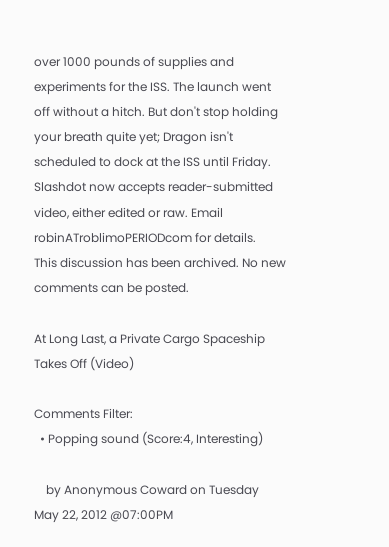over 1000 pounds of supplies and experiments for the ISS. The launch went off without a hitch. But don't stop holding your breath quite yet; Dragon isn't scheduled to dock at the ISS until Friday.
Slashdot now accepts reader-submitted video, either edited or raw. Email robinATroblimoPERIODcom for details.
This discussion has been archived. No new comments can be posted.

At Long Last, a Private Cargo Spaceship Takes Off (Video)

Comments Filter:
  • Popping sound (Score:4, Interesting)

    by Anonymous Coward on Tuesday May 22, 2012 @07:00PM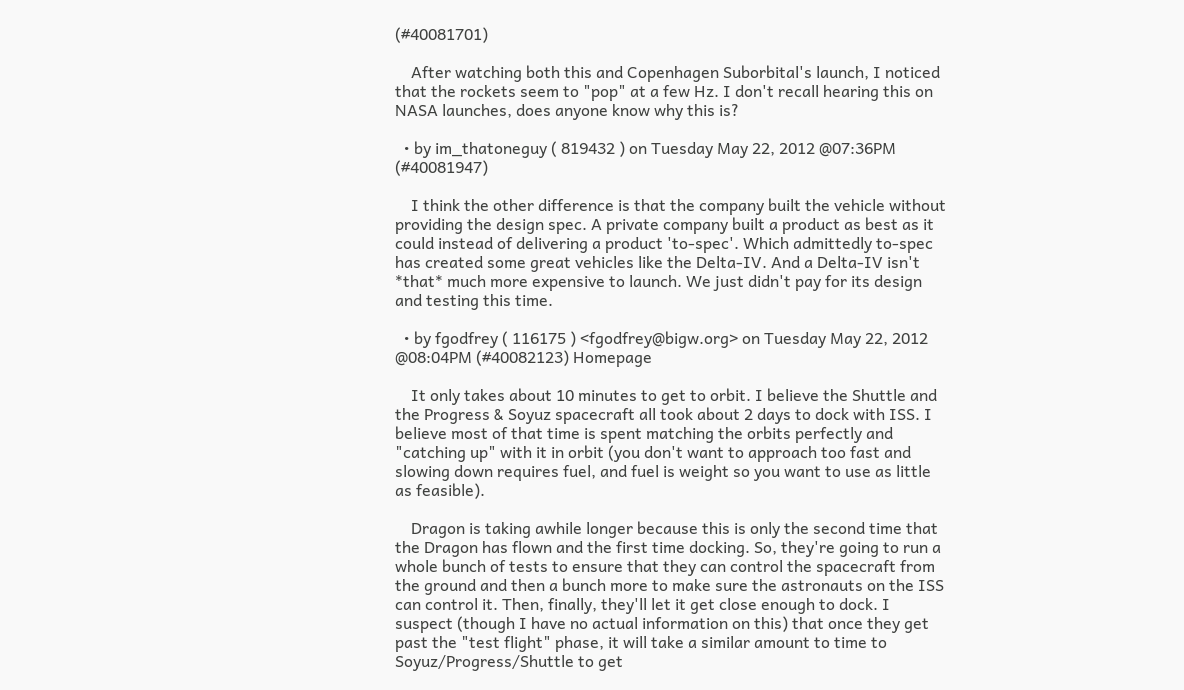(#40081701)

    After watching both this and Copenhagen Suborbital's launch, I noticed that the rockets seem to "pop" at a few Hz. I don't recall hearing this on NASA launches, does anyone know why this is?

  • by im_thatoneguy ( 819432 ) on Tuesday May 22, 2012 @07:36PM (#40081947)

    I think the other difference is that the company built the vehicle without providing the design spec. A private company built a product as best as it could instead of delivering a product 'to-spec'. Which admittedly to-spec has created some great vehicles like the Delta-IV. And a Delta-IV isn't *that* much more expensive to launch. We just didn't pay for its design and testing this time.

  • by fgodfrey ( 116175 ) <fgodfrey@bigw.org> on Tuesday May 22, 2012 @08:04PM (#40082123) Homepage

    It only takes about 10 minutes to get to orbit. I believe the Shuttle and the Progress & Soyuz spacecraft all took about 2 days to dock with ISS. I believe most of that time is spent matching the orbits perfectly and "catching up" with it in orbit (you don't want to approach too fast and slowing down requires fuel, and fuel is weight so you want to use as little as feasible).

    Dragon is taking awhile longer because this is only the second time that the Dragon has flown and the first time docking. So, they're going to run a whole bunch of tests to ensure that they can control the spacecraft from the ground and then a bunch more to make sure the astronauts on the ISS can control it. Then, finally, they'll let it get close enough to dock. I suspect (though I have no actual information on this) that once they get past the "test flight" phase, it will take a similar amount to time to Soyuz/Progress/Shuttle to get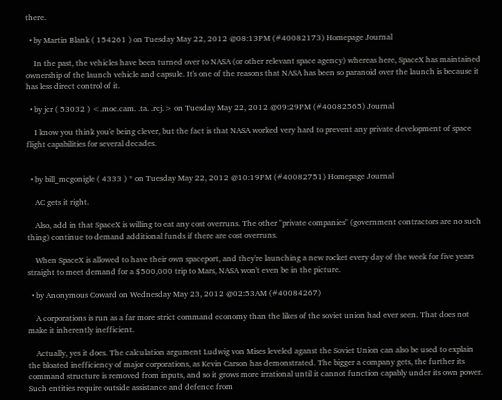there.

  • by Martin Blank ( 154261 ) on Tuesday May 22, 2012 @08:13PM (#40082173) Homepage Journal

    In the past, the vehicles have been turned over to NASA (or other relevant space agency) whereas here, SpaceX has maintained ownership of the launch vehicle and capsule. It's one of the reasons that NASA has been so paranoid over the launch is because it has less direct control of it.

  • by jcr ( 53032 ) <.moc.cam. .ta. .rcj.> on Tuesday May 22, 2012 @09:29PM (#40082565) Journal

    I know you think you'e being clever, but the fact is that NASA worked very hard to prevent any private development of space flight capabilities for several decades.


  • by bill_mcgonigle ( 4333 ) * on Tuesday May 22, 2012 @10:19PM (#40082751) Homepage Journal

    AC gets it right.

    Also, add in that SpaceX is willing to eat any cost overruns. The other "private companies" (government contractors are no such thing) continue to demand additional funds if there are cost overruns.

    When SpaceX is allowed to have their own spaceport, and they're launching a new rocket every day of the week for five years straight to meet demand for a $500,000 trip to Mars, NASA won't even be in the picture.

  • by Anonymous Coward on Wednesday May 23, 2012 @02:53AM (#40084267)

    A corporations is run as a far more strict command economy than the likes of the soviet union had ever seen. That does not make it inherently inefficient.

    Actually, yes it does. The calculation argument Ludwig von Mises leveled aganst the Soviet Union can also be used to explain the bloated inefficiency of major corporations, as Kevin Carson has demonstrated. The bigger a company gets, the further its command structure is removed from inputs, and so it grows more irrational until it cannot function capably under its own power. Such entities require outside assistance and defence from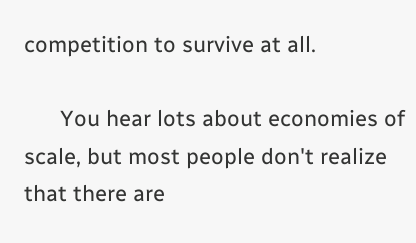competition to survive at all.

      You hear lots about economies of scale, but most people don't realize that there are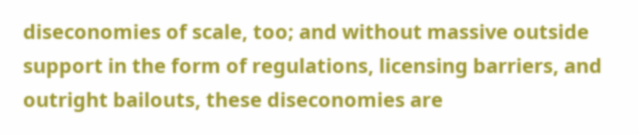diseconomies of scale, too; and without massive outside support in the form of regulations, licensing barriers, and outright bailouts, these diseconomies are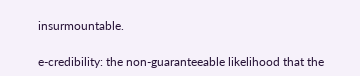insurmountable.

e-credibility: the non-guaranteeable likelihood that the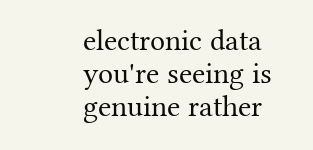electronic data you're seeing is genuine rather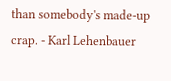than somebody's made-up crap. - Karl Lehenbauer